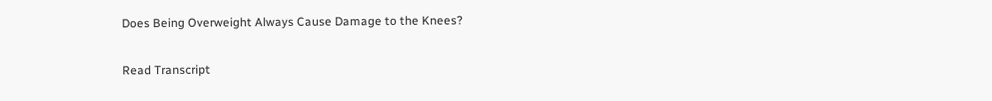Does Being Overweight Always Cause Damage to the Knees?

Read Transcript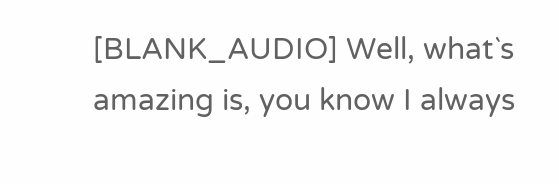[BLANK_AUDIO] Well, what`s amazing is, you know I always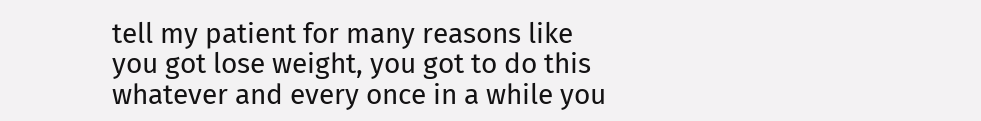tell my patient for many reasons like you got lose weight, you got to do this whatever and every once in a while you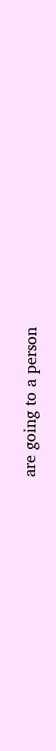are going to a person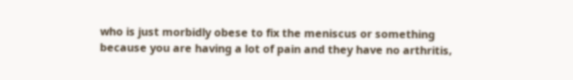who is just morbidly obese to fix the meniscus or something because you are having a lot of pain and they have no arthritis,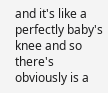and it's like a perfectly baby's knee and so there's obviously is a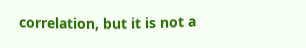correlation, but it is not a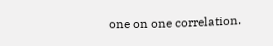one on one correlation.